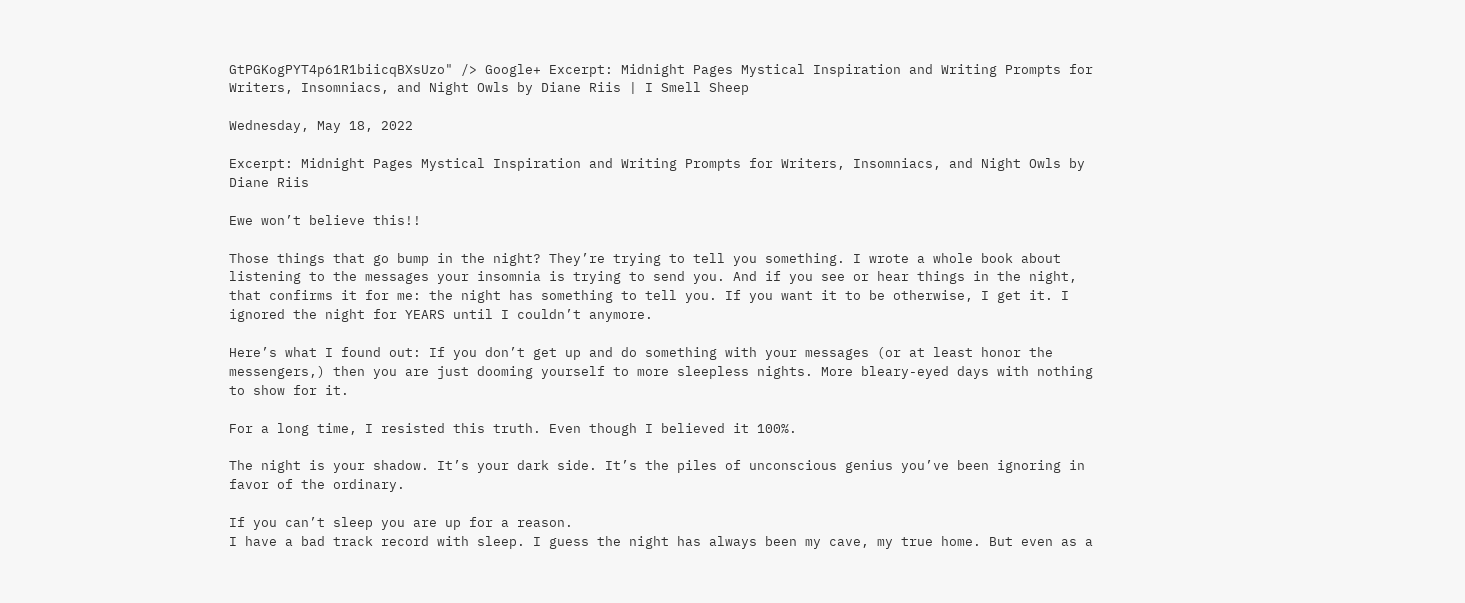GtPGKogPYT4p61R1biicqBXsUzo" /> Google+ Excerpt: Midnight Pages Mystical Inspiration and Writing Prompts for Writers, Insomniacs, and Night Owls by Diane Riis | I Smell Sheep

Wednesday, May 18, 2022

Excerpt: Midnight Pages Mystical Inspiration and Writing Prompts for Writers, Insomniacs, and Night Owls by Diane Riis

Ewe won’t believe this!!

Those things that go bump in the night? They’re trying to tell you something. I wrote a whole book about listening to the messages your insomnia is trying to send you. And if you see or hear things in the night, that confirms it for me: the night has something to tell you. If you want it to be otherwise, I get it. I ignored the night for YEARS until I couldn’t anymore.

Here’s what I found out: If you don’t get up and do something with your messages (or at least honor the messengers,) then you are just dooming yourself to more sleepless nights. More bleary-eyed days with nothing to show for it.

For a long time, I resisted this truth. Even though I believed it 100%.

The night is your shadow. It’s your dark side. It’s the piles of unconscious genius you’ve been ignoring in favor of the ordinary.

If you can’t sleep you are up for a reason.
I have a bad track record with sleep. I guess the night has always been my cave, my true home. But even as a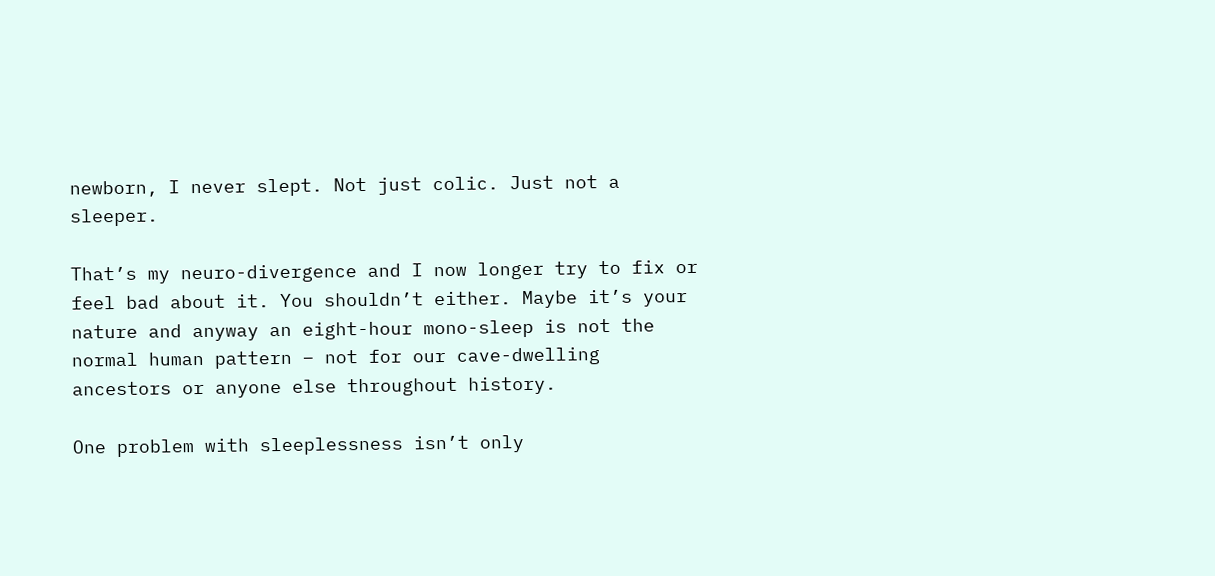newborn, I never slept. Not just colic. Just not a sleeper.

That’s my neuro-divergence and I now longer try to fix or feel bad about it. You shouldn’t either. Maybe it’s your nature and anyway an eight-hour mono-sleep is not the normal human pattern – not for our cave-dwelling ancestors or anyone else throughout history.

One problem with sleeplessness isn’t only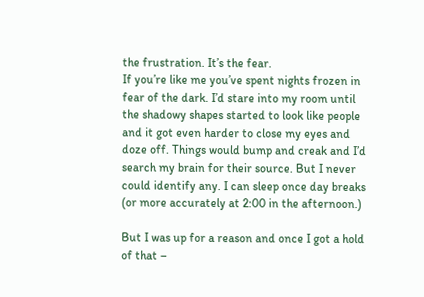the frustration. It’s the fear.
If you’re like me you’ve spent nights frozen in fear of the dark. I’d stare into my room until the shadowy shapes started to look like people and it got even harder to close my eyes and doze off. Things would bump and creak and I’d search my brain for their source. But I never could identify any. I can sleep once day breaks (or more accurately at 2:00 in the afternoon.)

But I was up for a reason and once I got a hold of that –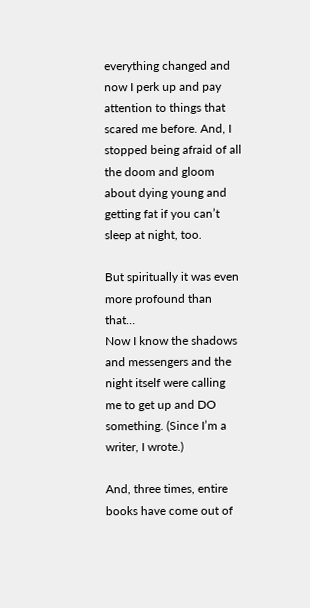everything changed and now I perk up and pay attention to things that scared me before. And, I stopped being afraid of all the doom and gloom about dying young and getting fat if you can’t sleep at night, too.

But spiritually it was even more profound than that…
Now I know the shadows and messengers and the night itself were calling me to get up and DO something. (Since I’m a writer, I wrote.)

And, three times, entire books have come out of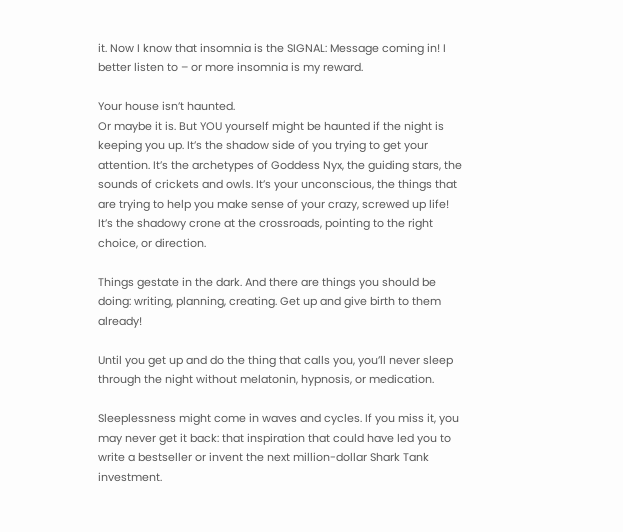it. Now I know that insomnia is the SIGNAL: Message coming in! I better listen to – or more insomnia is my reward.

Your house isn’t haunted.
Or maybe it is. But YOU yourself might be haunted if the night is keeping you up. It’s the shadow side of you trying to get your attention. It’s the archetypes of Goddess Nyx, the guiding stars, the sounds of crickets and owls. It’s your unconscious, the things that are trying to help you make sense of your crazy, screwed up life! It’s the shadowy crone at the crossroads, pointing to the right choice, or direction.

Things gestate in the dark. And there are things you should be doing: writing, planning, creating. Get up and give birth to them already!

Until you get up and do the thing that calls you, you’ll never sleep through the night without melatonin, hypnosis, or medication.

Sleeplessness might come in waves and cycles. If you miss it, you may never get it back: that inspiration that could have led you to write a bestseller or invent the next million-dollar Shark Tank investment.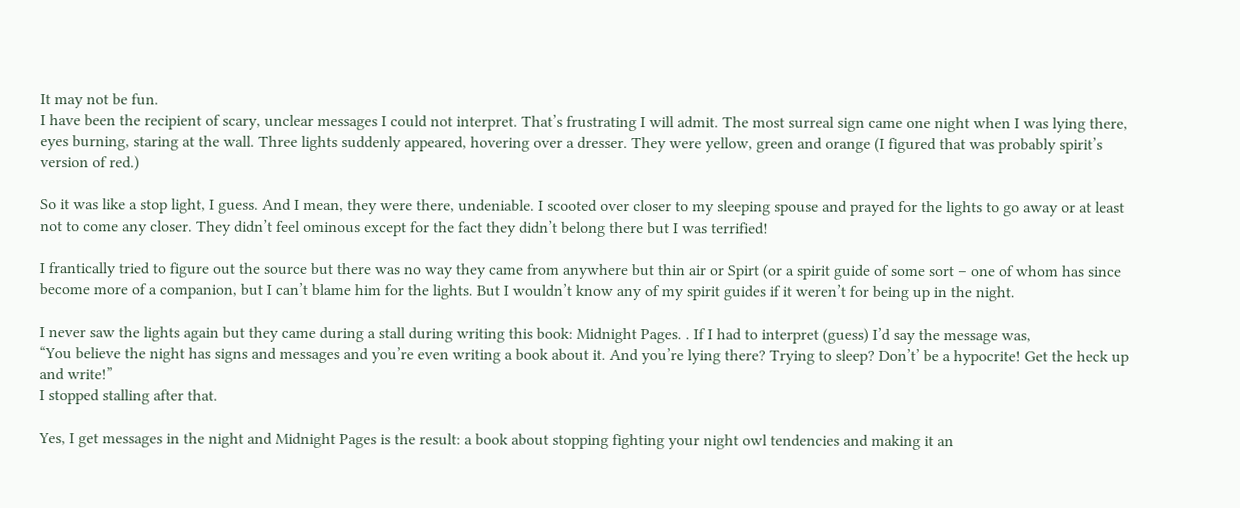It may not be fun.
I have been the recipient of scary, unclear messages I could not interpret. That’s frustrating I will admit. The most surreal sign came one night when I was lying there, eyes burning, staring at the wall. Three lights suddenly appeared, hovering over a dresser. They were yellow, green and orange (I figured that was probably spirit’s version of red.)

So it was like a stop light, I guess. And I mean, they were there, undeniable. I scooted over closer to my sleeping spouse and prayed for the lights to go away or at least not to come any closer. They didn’t feel ominous except for the fact they didn’t belong there but I was terrified!

I frantically tried to figure out the source but there was no way they came from anywhere but thin air or Spirt (or a spirit guide of some sort – one of whom has since become more of a companion, but I can’t blame him for the lights. But I wouldn’t know any of my spirit guides if it weren’t for being up in the night.

I never saw the lights again but they came during a stall during writing this book: Midnight Pages. . If I had to interpret (guess) I’d say the message was,
“You believe the night has signs and messages and you’re even writing a book about it. And you’re lying there? Trying to sleep? Don’t’ be a hypocrite! Get the heck up and write!”
I stopped stalling after that.

Yes, I get messages in the night and Midnight Pages is the result: a book about stopping fighting your night owl tendencies and making it an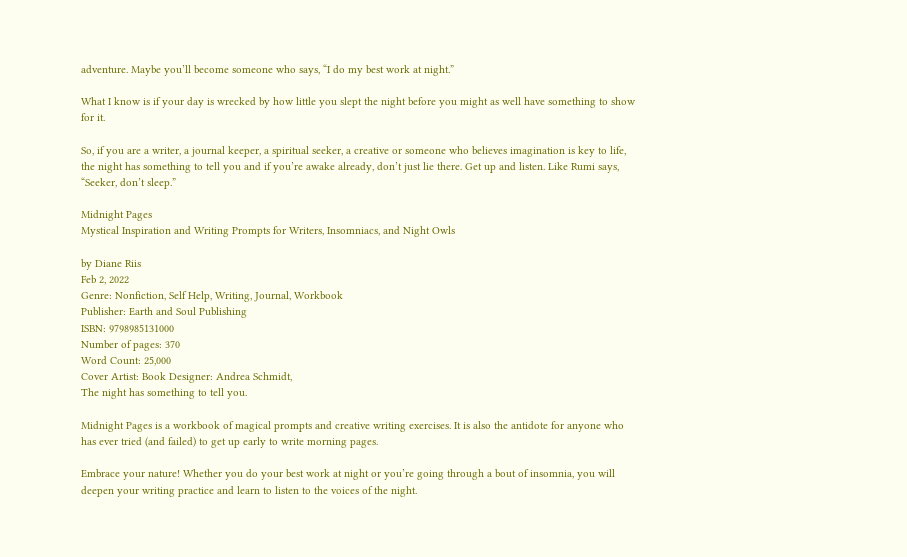adventure. Maybe you’ll become someone who says, “I do my best work at night.”

What I know is if your day is wrecked by how little you slept the night before you might as well have something to show for it.

So, if you are a writer, a journal keeper, a spiritual seeker, a creative or someone who believes imagination is key to life, the night has something to tell you and if you’re awake already, don’t just lie there. Get up and listen. Like Rumi says, “Seeker, don’t sleep.”

Midnight Pages
Mystical Inspiration and Writing Prompts for Writers, Insomniacs, and Night Owls

by Diane Riis
Feb 2, 2022
Genre: Nonfiction, Self Help, Writing, Journal, Workbook
Publisher: Earth and Soul Publishing
ISBN: 9798985131000
Number of pages: 370
Word Count: 25,000
Cover Artist: Book Designer: Andrea Schmidt,
The night has something to tell you.

Midnight Pages is a workbook of magical prompts and creative writing exercises. It is also the antidote for anyone who has ever tried (and failed) to get up early to write morning pages.

Embrace your nature! Whether you do your best work at night or you’re going through a bout of insomnia, you will deepen your writing practice and learn to listen to the voices of the night.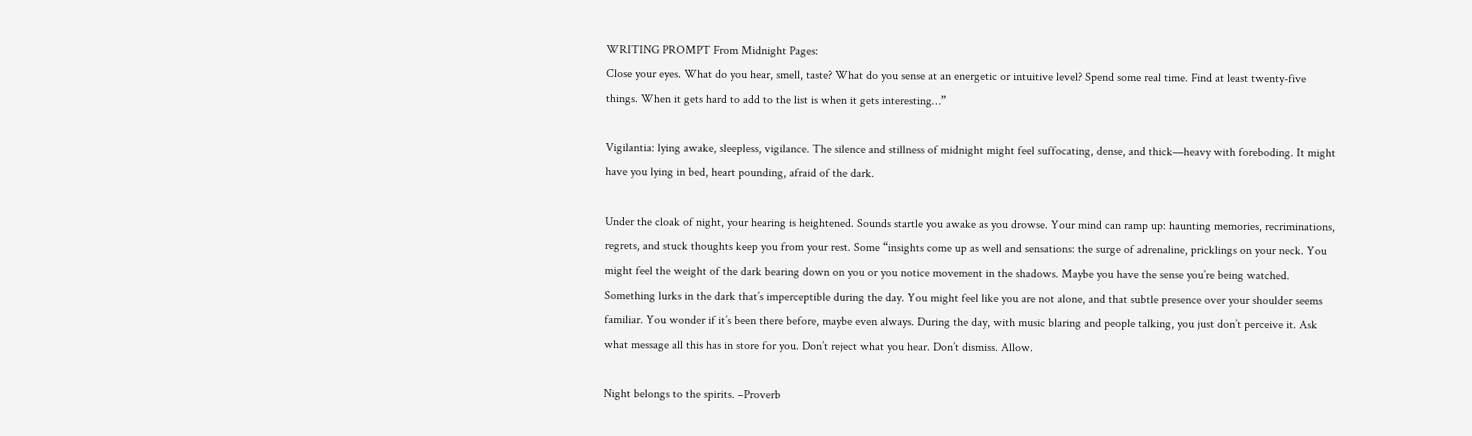WRITING PROMPT From Midnight Pages:
Close your eyes. What do you hear, smell, taste? What do you sense at an energetic or intuitive level? Spend some real time. Find at least twenty-five things. When it gets hard to add to the list is when it gets interesting…”

Vigilantia: lying awake, sleepless, vigilance. The silence and stillness of midnight might feel suffocating, dense, and thick—heavy with foreboding. It might have you lying in bed, heart pounding, afraid of the dark.

Under the cloak of night, your hearing is heightened. Sounds startle you awake as you drowse. Your mind can ramp up: haunting memories, recriminations, regrets, and stuck thoughts keep you from your rest. Some “insights come up as well and sensations: the surge of adrenaline, pricklings on your neck. You might feel the weight of the dark bearing down on you or you notice movement in the shadows. Maybe you have the sense you’re being watched. Something lurks in the dark that’s imperceptible during the day. You might feel like you are not alone, and that subtle presence over your shoulder seems familiar. You wonder if it’s been there before, maybe even always. During the day, with music blaring and people talking, you just don’t perceive it. Ask what message all this has in store for you. Don’t reject what you hear. Don’t dismiss. Allow.

Night belongs to the spirits. –Proverb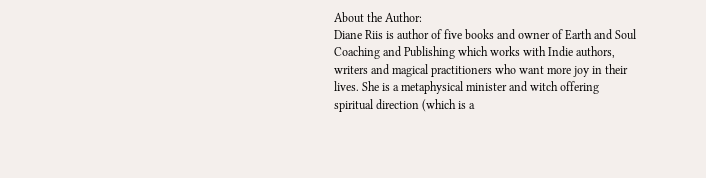About the Author:
Diane Riis is author of five books and owner of Earth and Soul Coaching and Publishing which works with Indie authors, writers and magical practitioners who want more joy in their lives. She is a metaphysical minister and witch offering spiritual direction (which is a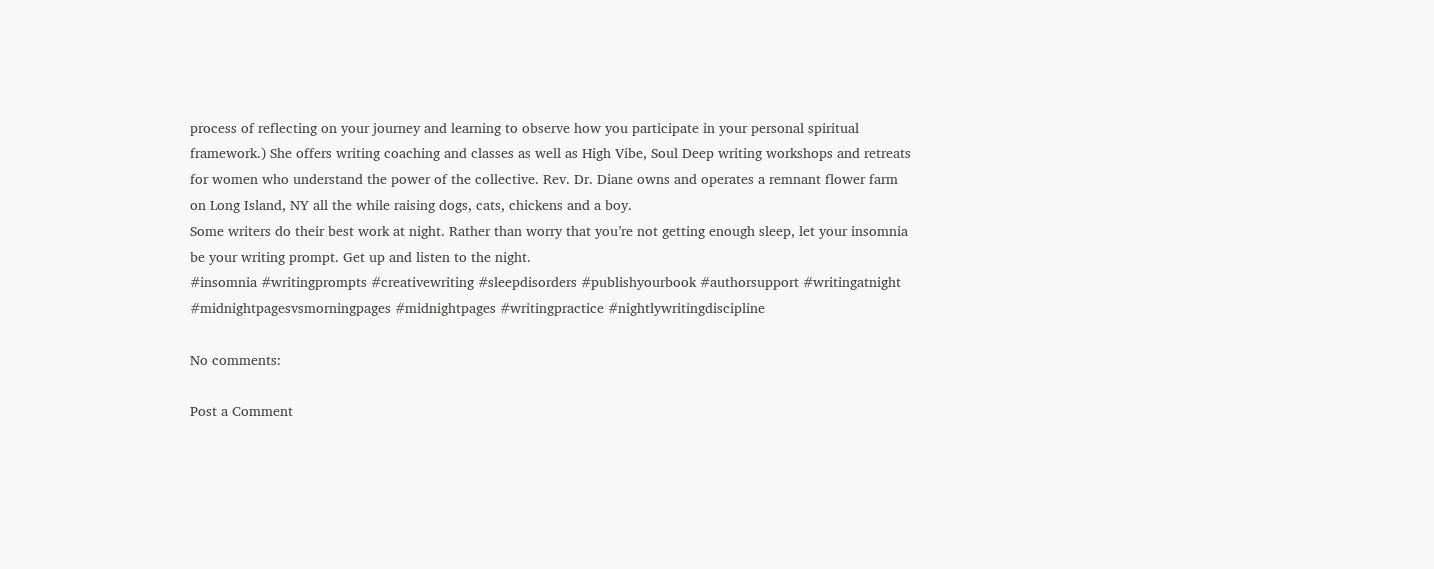process of reflecting on your journey and learning to observe how you participate in your personal spiritual framework.) She offers writing coaching and classes as well as High Vibe, Soul Deep writing workshops and retreats for women who understand the power of the collective. Rev. Dr. Diane owns and operates a remnant flower farm on Long Island, NY all the while raising dogs, cats, chickens and a boy.
Some writers do their best work at night. Rather than worry that you’re not getting enough sleep, let your insomnia be your writing prompt. Get up and listen to the night.
#insomnia #writingprompts #creativewriting #sleepdisorders #publishyourbook #authorsupport #writingatnight #midnightpagesvsmorningpages #midnightpages #writingpractice #nightlywritingdiscipline

No comments:

Post a Comment